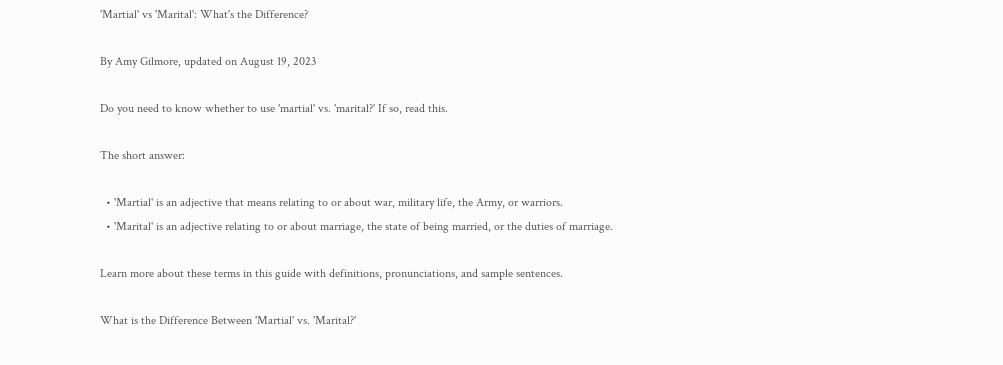'Martial' vs 'Marital': What's the Difference?

By Amy Gilmore, updated on August 19, 2023

Do you need to know whether to use 'martial' vs. 'marital?' If so, read this.

The short answer:

  • 'Martial' is an adjective that means relating to or about war, military life, the Army, or warriors.
  • 'Marital' is an adjective relating to or about marriage, the state of being married, or the duties of marriage.

Learn more about these terms in this guide with definitions, pronunciations, and sample sentences.

What is the Difference Between 'Martial' vs. 'Marital?'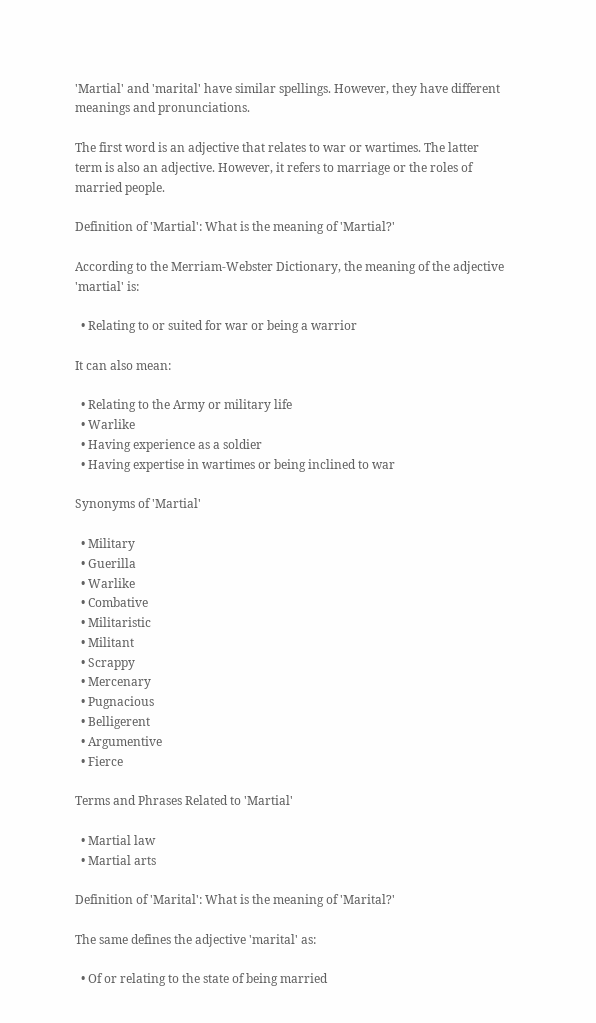'Martial' and 'marital' have similar spellings. However, they have different meanings and pronunciations.

The first word is an adjective that relates to war or wartimes. The latter term is also an adjective. However, it refers to marriage or the roles of married people.

Definition of 'Martial': What is the meaning of 'Martial?'

According to the Merriam-Webster Dictionary, the meaning of the adjective 'martial' is:

  • Relating to or suited for war or being a warrior

It can also mean:

  • Relating to the Army or military life
  • Warlike
  • Having experience as a soldier
  • Having expertise in wartimes or being inclined to war

Synonyms of 'Martial'

  • Military
  • Guerilla
  • Warlike
  • Combative
  • Militaristic
  • Militant
  • Scrappy
  • Mercenary
  • Pugnacious
  • Belligerent
  • Argumentive
  • Fierce

Terms and Phrases Related to 'Martial'

  • Martial law
  • Martial arts

Definition of 'Marital': What is the meaning of 'Marital?'

The same defines the adjective 'marital' as:

  • Of or relating to the state of being married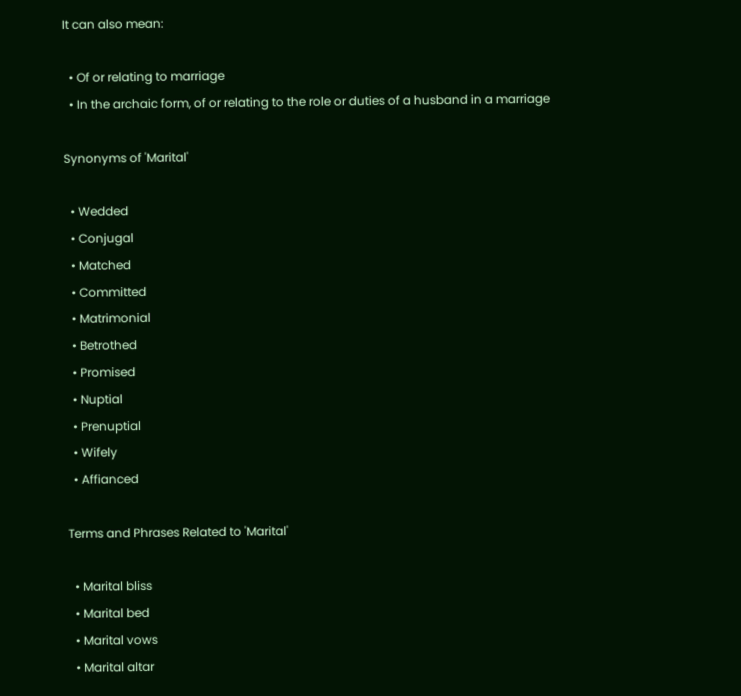It can also mean:

  • Of or relating to marriage
  • In the archaic form, of or relating to the role or duties of a husband in a marriage

Synonyms of 'Marital'

  • Wedded
  • Conjugal
  • Matched
  • Committed
  • Matrimonial
  • Betrothed
  • Promised
  • Nuptial
  • Prenuptial
  • Wifely
  • Affianced

Terms and Phrases Related to 'Marital'

  • Marital bliss
  • Marital bed
  • Marital vows
  • Marital altar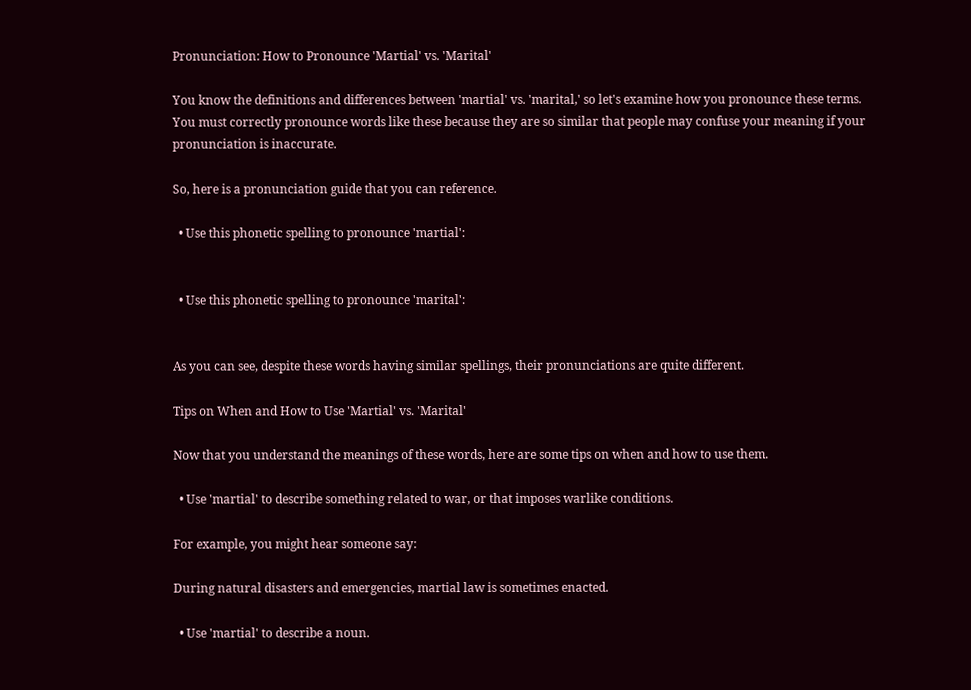Pronunciation: How to Pronounce 'Martial' vs. 'Marital'

You know the definitions and differences between 'martial' vs. 'marital,' so let's examine how you pronounce these terms. You must correctly pronounce words like these because they are so similar that people may confuse your meaning if your pronunciation is inaccurate.

So, here is a pronunciation guide that you can reference.

  • Use this phonetic spelling to pronounce 'martial':


  • Use this phonetic spelling to pronounce 'marital':


As you can see, despite these words having similar spellings, their pronunciations are quite different.

Tips on When and How to Use 'Martial' vs. 'Marital'

Now that you understand the meanings of these words, here are some tips on when and how to use them.

  • Use 'martial' to describe something related to war, or that imposes warlike conditions.

For example, you might hear someone say:

During natural disasters and emergencies, martial law is sometimes enacted.

  • Use 'martial' to describe a noun.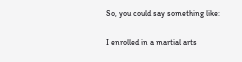So, you could say something like:

I enrolled in a martial arts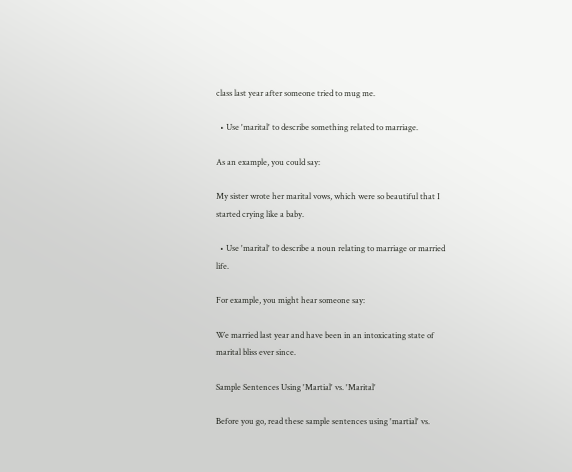class last year after someone tried to mug me.

  • Use 'marital' to describe something related to marriage.

As an example, you could say:

My sister wrote her marital vows, which were so beautiful that I started crying like a baby.

  • Use 'marital' to describe a noun relating to marriage or married life.

For example, you might hear someone say:

We married last year and have been in an intoxicating state of marital bliss ever since.

Sample Sentences Using 'Martial' vs. 'Marital'

Before you go, read these sample sentences using 'martial' vs.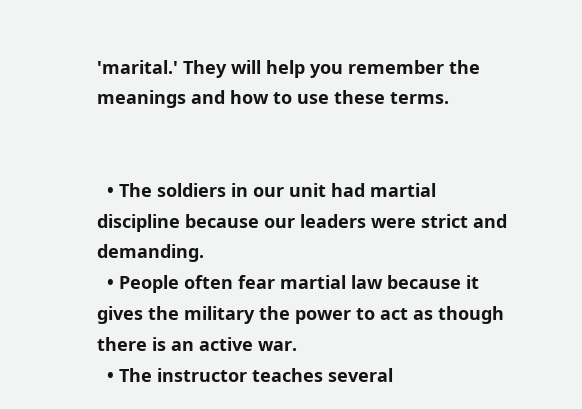'marital.' They will help you remember the meanings and how to use these terms.


  • The soldiers in our unit had martial discipline because our leaders were strict and demanding.
  • People often fear martial law because it gives the military the power to act as though there is an active war.
  • The instructor teaches several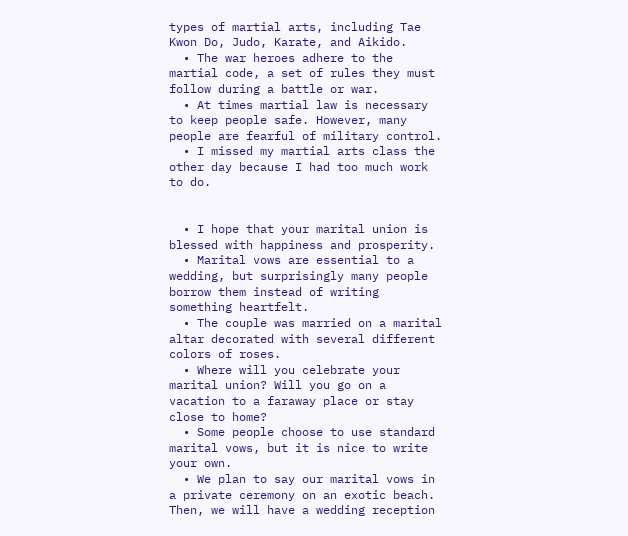types of martial arts, including Tae Kwon Do, Judo, Karate, and Aikido.
  • The war heroes adhere to the martial code, a set of rules they must follow during a battle or war.
  • At times martial law is necessary to keep people safe. However, many people are fearful of military control.
  • I missed my martial arts class the other day because I had too much work to do.


  • I hope that your marital union is blessed with happiness and prosperity.
  • Marital vows are essential to a wedding, but surprisingly many people borrow them instead of writing something heartfelt.
  • The couple was married on a marital altar decorated with several different colors of roses.
  • Where will you celebrate your marital union? Will you go on a vacation to a faraway place or stay close to home?
  • Some people choose to use standard marital vows, but it is nice to write your own.
  • We plan to say our marital vows in a private ceremony on an exotic beach. Then, we will have a wedding reception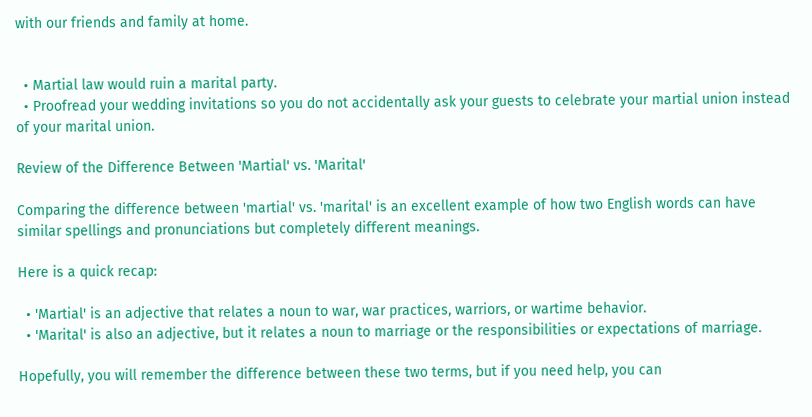with our friends and family at home.


  • Martial law would ruin a marital party.
  • Proofread your wedding invitations so you do not accidentally ask your guests to celebrate your martial union instead of your marital union.

Review of the Difference Between 'Martial' vs. 'Marital'

Comparing the difference between 'martial' vs. 'marital' is an excellent example of how two English words can have similar spellings and pronunciations but completely different meanings.

Here is a quick recap:

  • 'Martial' is an adjective that relates a noun to war, war practices, warriors, or wartime behavior.
  • 'Marital' is also an adjective, but it relates a noun to marriage or the responsibilities or expectations of marriage.

Hopefully, you will remember the difference between these two terms, but if you need help, you can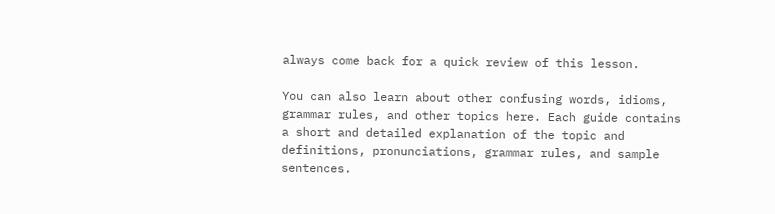always come back for a quick review of this lesson.

You can also learn about other confusing words, idioms, grammar rules, and other topics here. Each guide contains a short and detailed explanation of the topic and definitions, pronunciations, grammar rules, and sample sentences.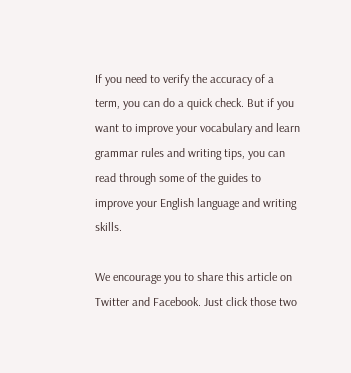If you need to verify the accuracy of a term, you can do a quick check. But if you want to improve your vocabulary and learn grammar rules and writing tips, you can read through some of the guides to improve your English language and writing skills.

We encourage you to share this article on Twitter and Facebook. Just click those two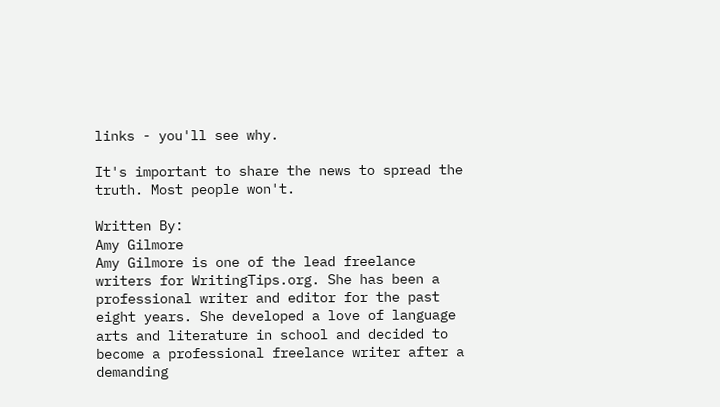links - you'll see why.

It's important to share the news to spread the truth. Most people won't.

Written By:
Amy Gilmore
Amy Gilmore is one of the lead freelance writers for WritingTips.org. She has been a professional writer and editor for the past eight years. She developed a love of language arts and literature in school and decided to become a professional freelance writer after a demanding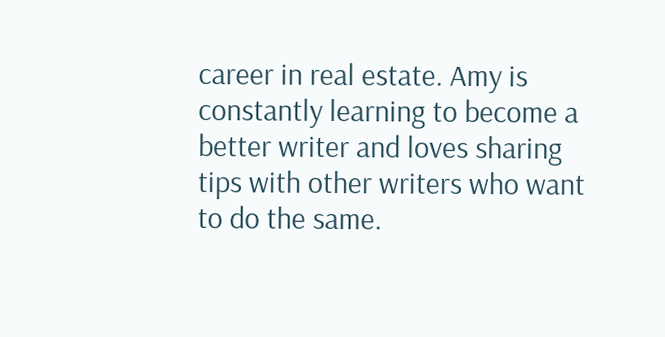career in real estate. Amy is constantly learning to become a better writer and loves sharing tips with other writers who want to do the same.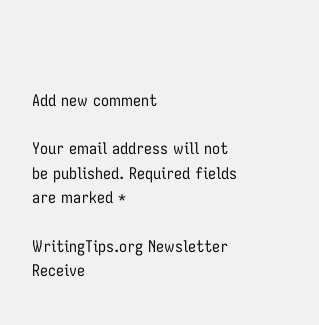Add new comment

Your email address will not be published. Required fields are marked *

WritingTips.org Newsletter
Receive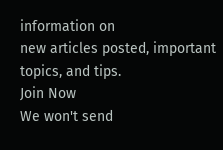information on
new articles posted, important topics, and tips.
Join Now
We won't send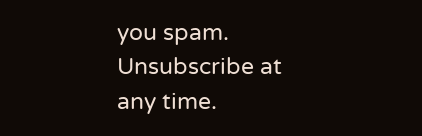you spam. Unsubscribe at any time.